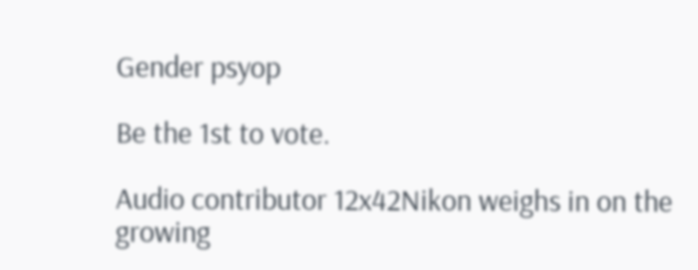Gender psyop

Be the 1st to vote.

Audio contributor 12x42Nikon weighs in on the growing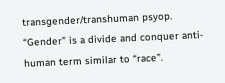transgender/transhuman psyop. “Gender” is a divide and conquer anti-human term similar to “race”.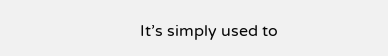It’s simply used to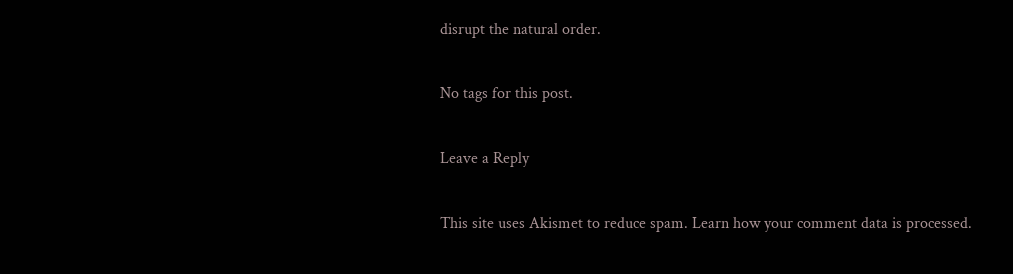disrupt the natural order.

No tags for this post.

Leave a Reply

This site uses Akismet to reduce spam. Learn how your comment data is processed.